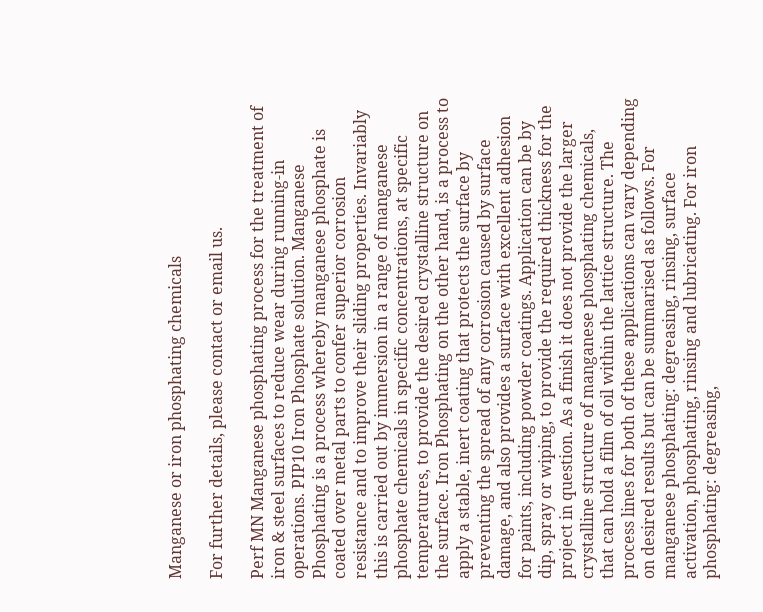Manganese or iron phosphating chemicals

For further details, please contact or email us.

Perf MN Manganese phosphating process for the treatment of iron & steel surfaces to reduce wear during running-in operations. PIP10 Iron Phosphate solution. Manganese Phosphating is a process whereby manganese phosphate is coated over metal parts to confer superior corrosion resistance and to improve their sliding properties. Invariably this is carried out by immersion in a range of manganese phosphate chemicals in specific concentrations, at specific temperatures, to provide the desired crystalline structure on the surface. Iron Phosphating on the other hand, is a process to apply a stable, inert coating that protects the surface by preventing the spread of any corrosion caused by surface damage, and also provides a surface with excellent adhesion for paints, including powder coatings. Application can be by dip, spray or wiping, to provide the required thickness for the project in question. As a finish it does not provide the larger crystalline structure of manganese phosphating chemicals, that can hold a film of oil within the lattice structure. The process lines for both of these applications can vary depending on desired results but can be summarised as follows. For manganese phosphating: degreasing, rinsing, surface activation, phosphating, rinsing and lubricating. For iron phosphating: degreasing,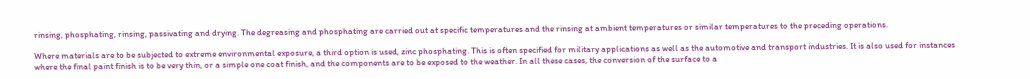rinsing, phosphating, rinsing, passivating and drying. The degreasing and phosphating are carried out at specific temperatures and the rinsing at ambient temperatures or similar temperatures to the preceding operations.

Where materials are to be subjected to extreme environmental exposure, a third option is used, zinc phosphating. This is often specified for military applications as well as the automotive and transport industries. It is also used for instances where the final paint finish is to be very thin, or a simple one coat finish, and the components are to be exposed to the weather. In all these cases, the conversion of the surface to a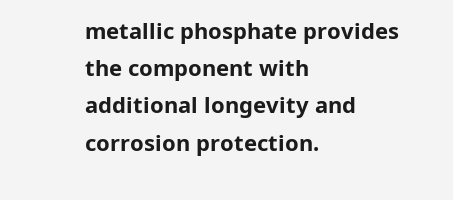metallic phosphate provides the component with additional longevity and corrosion protection.